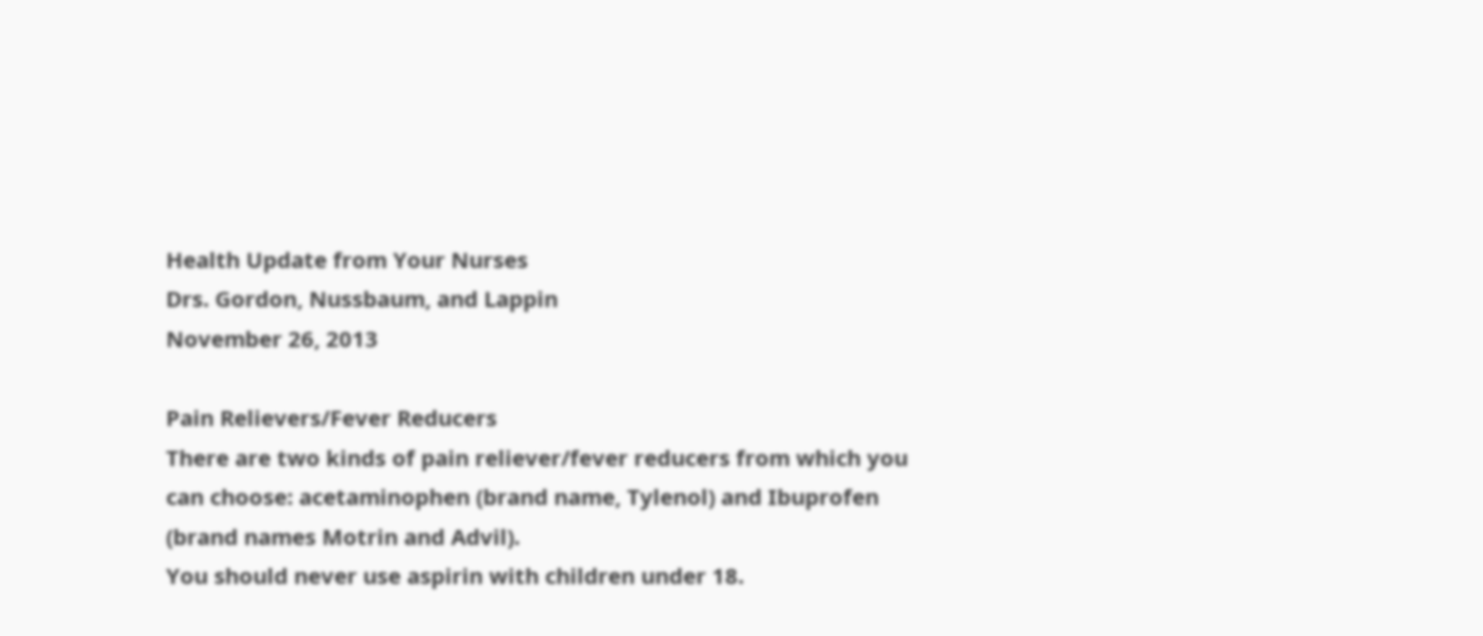Health Update from Your Nurses
Drs. Gordon, Nussbaum, and Lappin
November 26, 2013

Pain Relievers/Fever Reducers
There are two kinds of pain reliever/fever reducers from which you can choose: acetaminophen (brand name, Tylenol) and Ibuprofen (brand names Motrin and Advil).
You should never use aspirin with children under 18.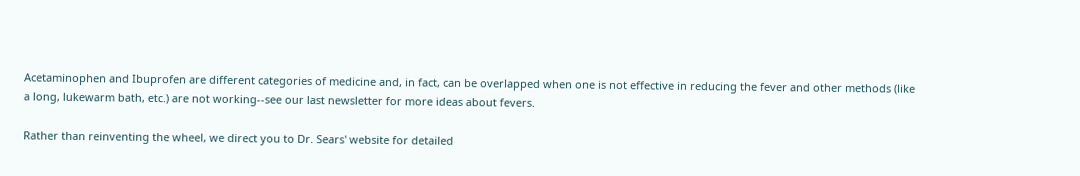Acetaminophen and Ibuprofen are different categories of medicine and, in fact, can be overlapped when one is not effective in reducing the fever and other methods (like a long, lukewarm bath, etc.) are not working--see our last newsletter for more ideas about fevers.

Rather than reinventing the wheel, we direct you to Dr. Sears' website for detailed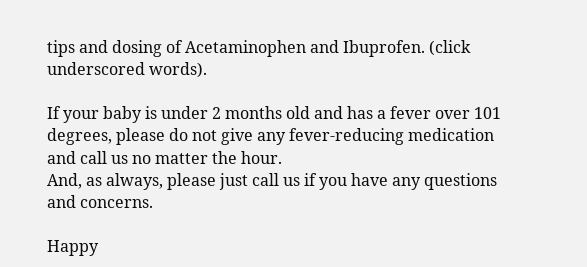tips and dosing of Acetaminophen and Ibuprofen. (click underscored words).

If your baby is under 2 months old and has a fever over 101 degrees, please do not give any fever-reducing medication and call us no matter the hour.
And, as always, please just call us if you have any questions and concerns.

Happy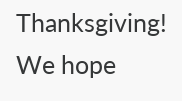Thanksgiving! We hope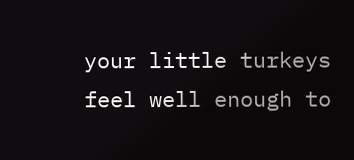your little turkeys feel well enough to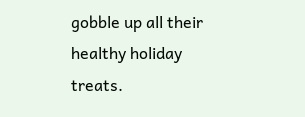gobble up all their healthy holiday treats.